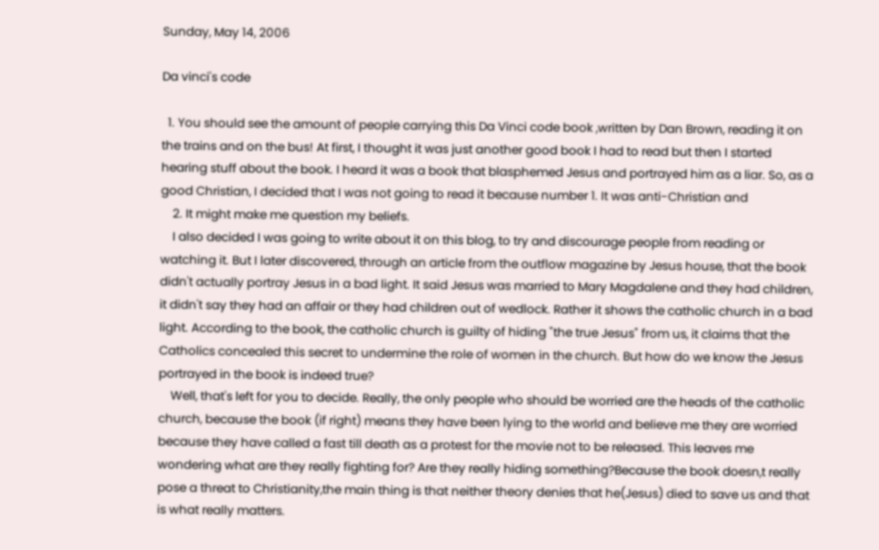Sunday, May 14, 2006

Da vinci's code

  1. You should see the amount of people carrying this Da Vinci code book ,written by Dan Brown, reading it on the trains and on the bus! At first, I thought it was just another good book I had to read but then I started hearing stuff about the book. I heard it was a book that blasphemed Jesus and portrayed him as a liar. So, as a good Christian, I decided that I was not going to read it because number 1. It was anti-Christian and
    2. It might make me question my beliefs.
    I also decided I was going to write about it on this blog, to try and discourage people from reading or watching it. But I later discovered, through an article from the outflow magazine by Jesus house, that the book didn't actually portray Jesus in a bad light. It said Jesus was married to Mary Magdalene and they had children, it didn't say they had an affair or they had children out of wedlock. Rather it shows the catholic church in a bad light. According to the book, the catholic church is guilty of hiding "the true Jesus" from us, it claims that the Catholics concealed this secret to undermine the role of women in the church. But how do we know the Jesus portrayed in the book is indeed true?
    Well, that's left for you to decide. Really, the only people who should be worried are the heads of the catholic church, because the book (if right) means they have been lying to the world and believe me they are worried because they have called a fast till death as a protest for the movie not to be released. This leaves me wondering what are they really fighting for? Are they really hiding something?Because the book doesn,t really pose a threat to Christianity,the main thing is that neither theory denies that he(Jesus) died to save us and that is what really matters.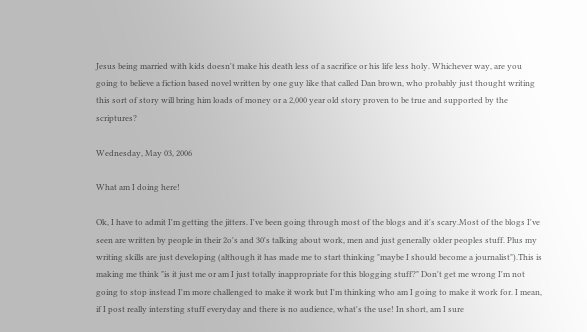Jesus being married with kids doesn't make his death less of a sacrifice or his life less holy. Whichever way, are you going to believe a fiction based novel written by one guy like that called Dan brown, who probably just thought writing this sort of story will bring him loads of money or a 2,000 year old story proven to be true and supported by the scriptures?

Wednesday, May 03, 2006

What am I doing here!

Ok, I have to admit I'm getting the jitters. I've been going through most of the blogs and it's scary.Most of the blogs I've seen are written by people in their 2o's and 30's talking about work, men and just generally older peoples stuff. Plus my writing skills are just developing (although it has made me to start thinking "maybe I should become a journalist").This is making me think "is it just me or am I just totally inappropriate for this blogging stuff?" Don't get me wrong I'm not going to stop instead I'm more challenged to make it work but I'm thinking who am I going to make it work for. I mean, if I post really intersting stuff everyday and there is no audience, what's the use! In short, am I sure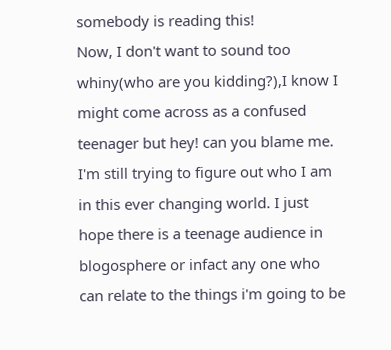somebody is reading this!
Now, I don't want to sound too whiny(who are you kidding?),I know I might come across as a confused teenager but hey! can you blame me. I'm still trying to figure out who I am in this ever changing world. I just hope there is a teenage audience in blogosphere or infact any one who can relate to the things i'm going to be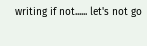writing if not...... let's not go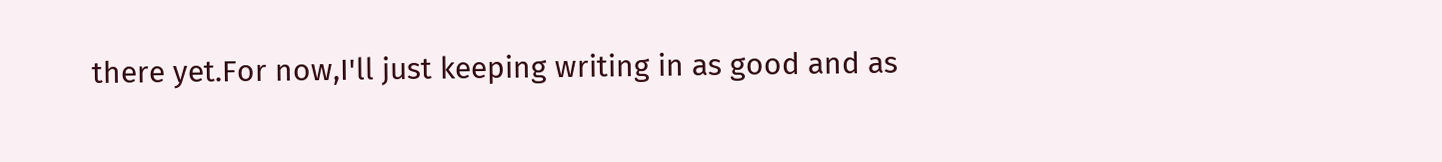there yet.For now,I'll just keeping writing in as good and as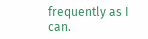frequently as I can.